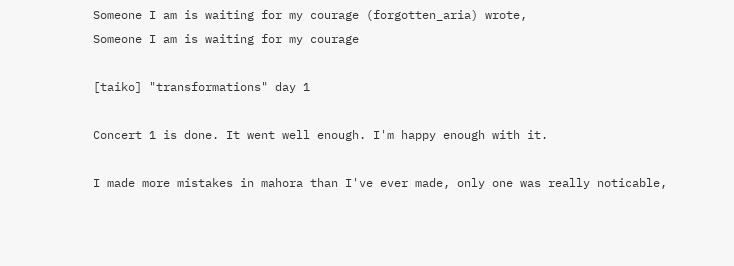Someone I am is waiting for my courage (forgotten_aria) wrote,
Someone I am is waiting for my courage

[taiko] "transformations" day 1

Concert 1 is done. It went well enough. I'm happy enough with it.

I made more mistakes in mahora than I've ever made, only one was really noticable,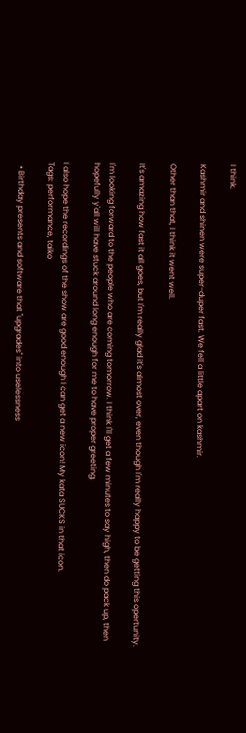I think.

Kashmir and shinen were super-duper fast. We fell a little apart on kashmir.

Other than that, I think it went well.

It's amazing how fast it all goes, but I'm really glad it's almost over, even though I'm really happy to be getting this opertunity.

I'm looking forward to the people who are coming tomorrow. I think I'll get a few minutes to say high, then do pack up, then hopefully y'all will have stuck around long enough for me to have proper greeting.

I also hope the recordings of the show are good enough I can get a new icon! My kata SUCKS in that icon.
Tags: performance, taiko

  • Birthday presents and software that "upgrades" into uselessness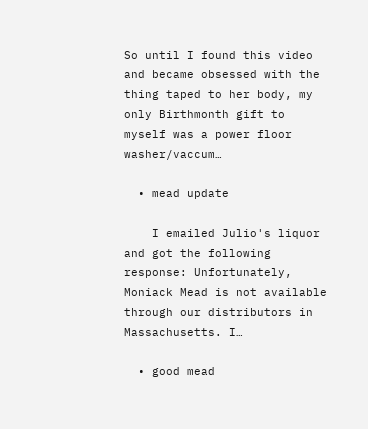So until I found this video and became obsessed with the thing taped to her body, my only Birthmonth gift to myself was a power floor washer/vaccum…

  • mead update

    I emailed Julio's liquor and got the following response: Unfortunately, Moniack Mead is not available through our distributors in Massachusetts. I…

  • good mead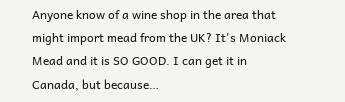Anyone know of a wine shop in the area that might import mead from the UK? It's Moniack Mead and it is SO GOOD. I can get it in Canada, but because…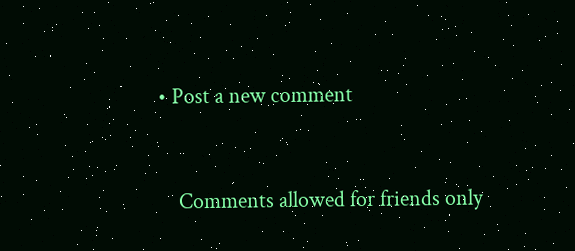• Post a new comment


    Comments allowed for friends only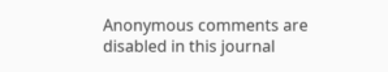Anonymous comments are disabled in this journal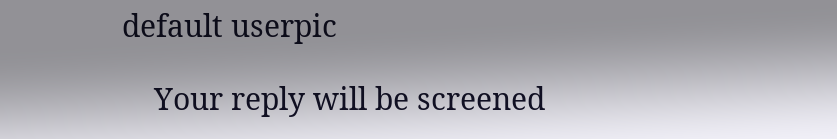default userpic

    Your reply will be screened